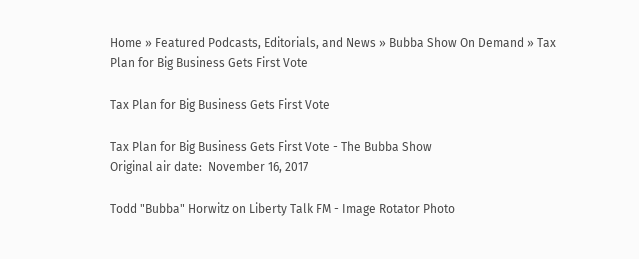Home » Featured Podcasts, Editorials, and News » Bubba Show On Demand » Tax Plan for Big Business Gets First Vote

Tax Plan for Big Business Gets First Vote

Tax Plan for Big Business Gets First Vote - The Bubba Show
Original air date:  November 16, 2017

Todd "Bubba" Horwitz on Liberty Talk FM - Image Rotator Photo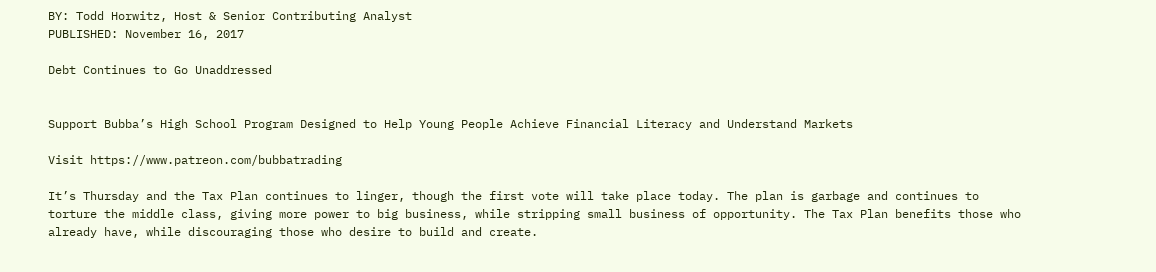BY: Todd Horwitz, Host & Senior Contributing Analyst
PUBLISHED: November 16, 2017

Debt Continues to Go Unaddressed


Support Bubba’s High School Program Designed to Help Young People Achieve Financial Literacy and Understand Markets

Visit https://www.patreon.com/bubbatrading

It’s Thursday and the Tax Plan continues to linger, though the first vote will take place today. The plan is garbage and continues to torture the middle class, giving more power to big business, while stripping small business of opportunity. The Tax Plan benefits those who already have, while discouraging those who desire to build and create.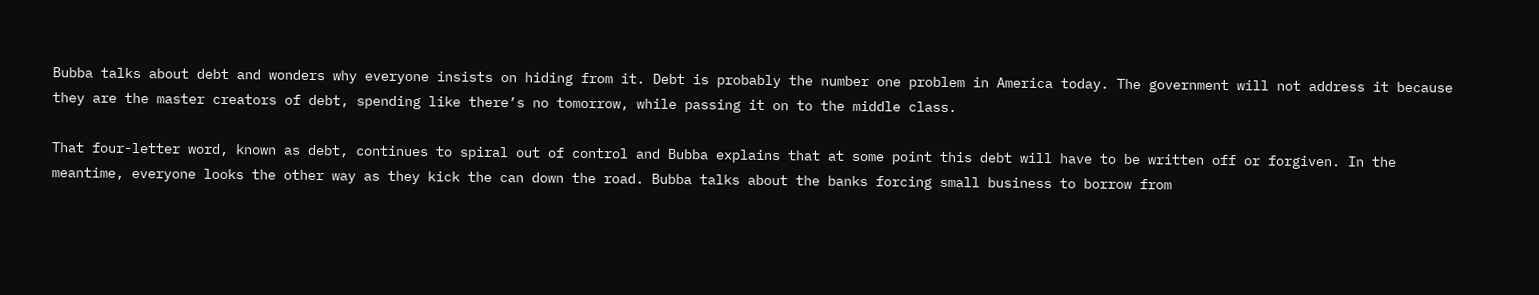Bubba talks about debt and wonders why everyone insists on hiding from it. Debt is probably the number one problem in America today. The government will not address it because they are the master creators of debt, spending like there’s no tomorrow, while passing it on to the middle class.

That four-letter word, known as debt, continues to spiral out of control and Bubba explains that at some point this debt will have to be written off or forgiven. In the meantime, everyone looks the other way as they kick the can down the road. Bubba talks about the banks forcing small business to borrow from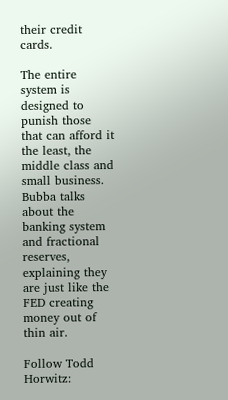their credit cards.

The entire system is designed to punish those that can afford it the least, the middle class and small business. Bubba talks about the banking system and fractional reserves, explaining they are just like the FED creating money out of thin air.

Follow Todd Horwitz: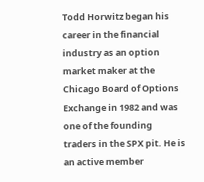Todd Horwitz began his career in the financial industry as an option market maker at the Chicago Board of Options Exchange in 1982 and was one of the founding traders in the SPX pit. He is an active member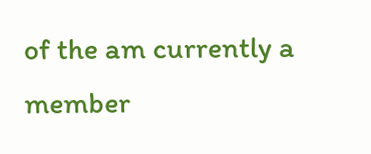of the am currently a member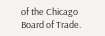of the Chicago Board of Trade.